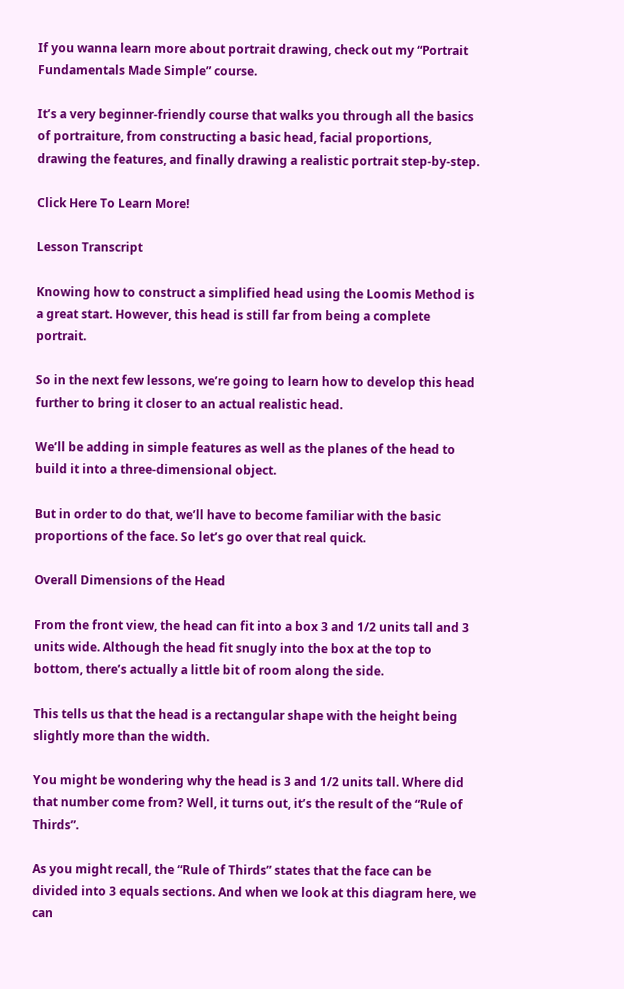If you wanna learn more about portrait drawing, check out my “Portrait Fundamentals Made Simple” course.

It’s a very beginner-friendly course that walks you through all the basics of portraiture, from constructing a basic head, facial proportions, drawing the features, and finally drawing a realistic portrait step-by-step.

Click Here To Learn More!

Lesson Transcript

Knowing how to construct a simplified head using the Loomis Method is a great start. However, this head is still far from being a complete portrait.

So in the next few lessons, we’re going to learn how to develop this head further to bring it closer to an actual realistic head.

We’ll be adding in simple features as well as the planes of the head to build it into a three-dimensional object.

But in order to do that, we’ll have to become familiar with the basic proportions of the face. So let’s go over that real quick.

Overall Dimensions of the Head

From the front view, the head can fit into a box 3 and 1/2 units tall and 3 units wide. Although the head fit snugly into the box at the top to bottom, there’s actually a little bit of room along the side.

This tells us that the head is a rectangular shape with the height being slightly more than the width.

You might be wondering why the head is 3 and 1/2 units tall. Where did that number come from? Well, it turns out, it’s the result of the “Rule of Thirds”.

As you might recall, the “Rule of Thirds” states that the face can be divided into 3 equals sections. And when we look at this diagram here, we can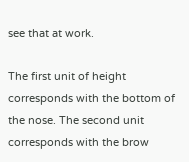see that at work.

The first unit of height corresponds with the bottom of the nose. The second unit corresponds with the brow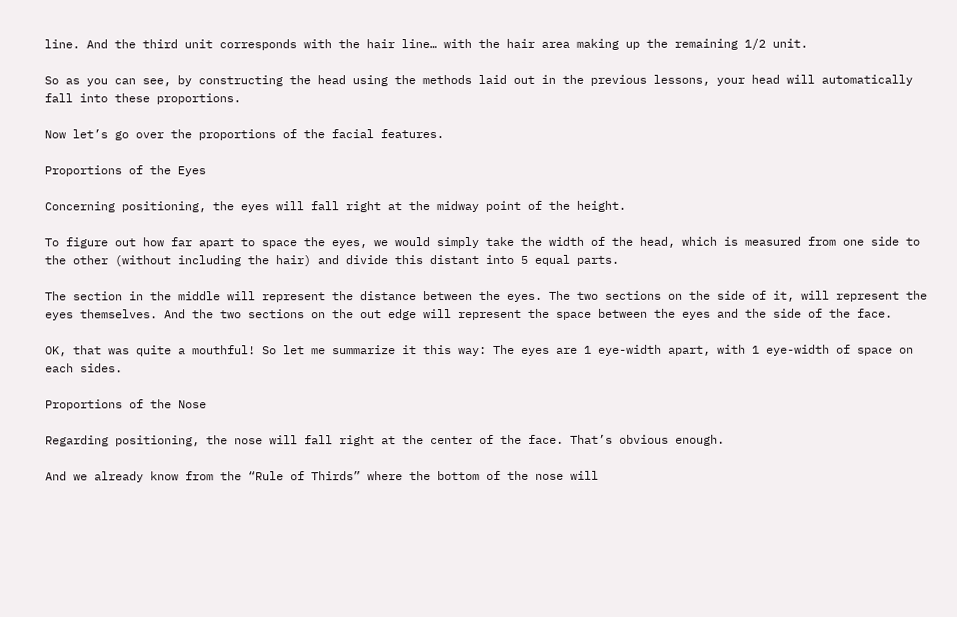line. And the third unit corresponds with the hair line… with the hair area making up the remaining 1/2 unit.

So as you can see, by constructing the head using the methods laid out in the previous lessons, your head will automatically fall into these proportions.

Now let’s go over the proportions of the facial features.

Proportions of the Eyes

Concerning positioning, the eyes will fall right at the midway point of the height.

To figure out how far apart to space the eyes, we would simply take the width of the head, which is measured from one side to the other (without including the hair) and divide this distant into 5 equal parts.

The section in the middle will represent the distance between the eyes. The two sections on the side of it, will represent the eyes themselves. And the two sections on the out edge will represent the space between the eyes and the side of the face.

OK, that was quite a mouthful! So let me summarize it this way: The eyes are 1 eye-width apart, with 1 eye-width of space on each sides.

Proportions of the Nose

Regarding positioning, the nose will fall right at the center of the face. That’s obvious enough.

And we already know from the “Rule of Thirds” where the bottom of the nose will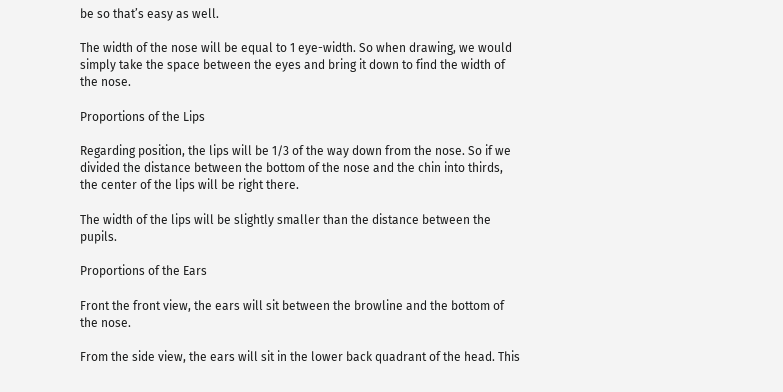be so that’s easy as well.

The width of the nose will be equal to 1 eye-width. So when drawing, we would simply take the space between the eyes and bring it down to find the width of the nose.

Proportions of the Lips

Regarding position, the lips will be 1/3 of the way down from the nose. So if we divided the distance between the bottom of the nose and the chin into thirds, the center of the lips will be right there.

The width of the lips will be slightly smaller than the distance between the pupils.

Proportions of the Ears

Front the front view, the ears will sit between the browline and the bottom of the nose.

From the side view, the ears will sit in the lower back quadrant of the head. This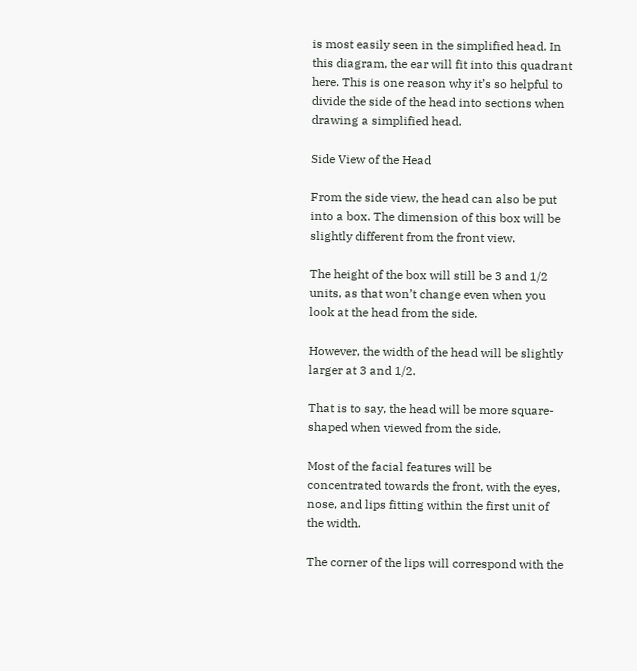is most easily seen in the simplified head. In this diagram, the ear will fit into this quadrant here. This is one reason why it’s so helpful to divide the side of the head into sections when drawing a simplified head.

Side View of the Head

From the side view, the head can also be put into a box. The dimension of this box will be slightly different from the front view.

The height of the box will still be 3 and 1/2 units, as that won’t change even when you look at the head from the side.

However, the width of the head will be slightly larger at 3 and 1/2.

That is to say, the head will be more square-shaped when viewed from the side.

Most of the facial features will be concentrated towards the front, with the eyes, nose, and lips fitting within the first unit of the width.

The corner of the lips will correspond with the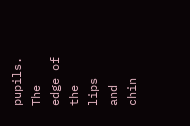pupils. The edge of the lips and chin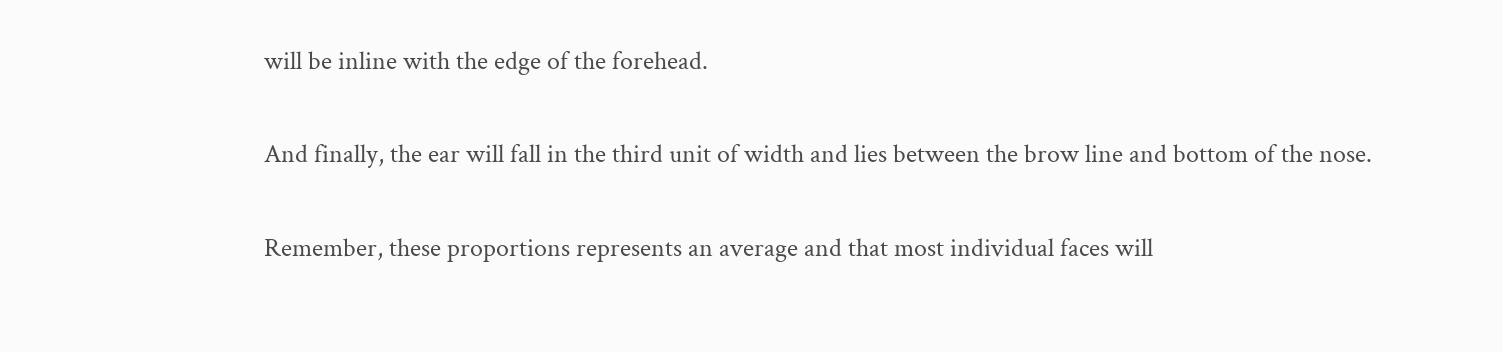will be inline with the edge of the forehead.

And finally, the ear will fall in the third unit of width and lies between the brow line and bottom of the nose.

Remember, these proportions represents an average and that most individual faces will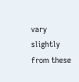vary slightly from these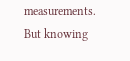measurements. But knowing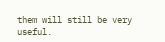them will still be very useful.